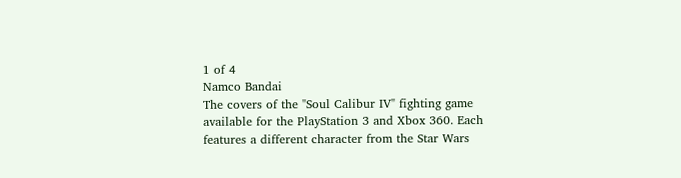1 of 4
Namco Bandai
The covers of the "Soul Calibur IV" fighting game available for the PlayStation 3 and Xbox 360. Each features a different character from the Star Wars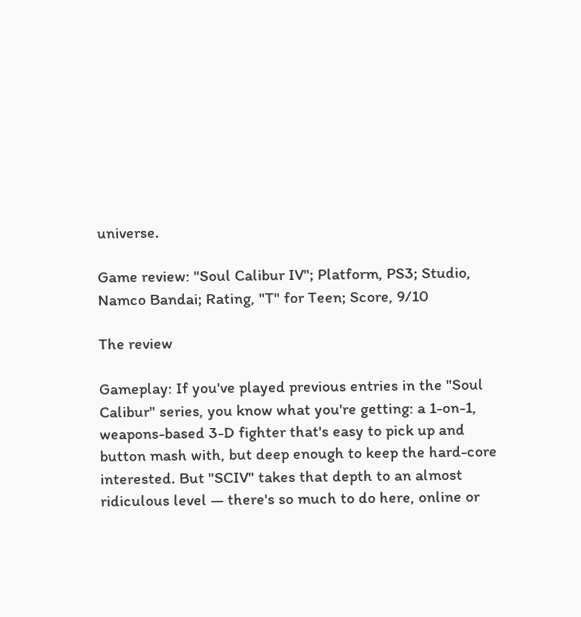universe.

Game review: "Soul Calibur IV"; Platform, PS3; Studio, Namco Bandai; Rating, "T" for Teen; Score, 9/10

The review

Gameplay: If you've played previous entries in the "Soul Calibur" series, you know what you're getting: a 1-on-1, weapons-based 3-D fighter that's easy to pick up and button mash with, but deep enough to keep the hard-core interested. But "SCIV" takes that depth to an almost ridiculous level — there's so much to do here, online or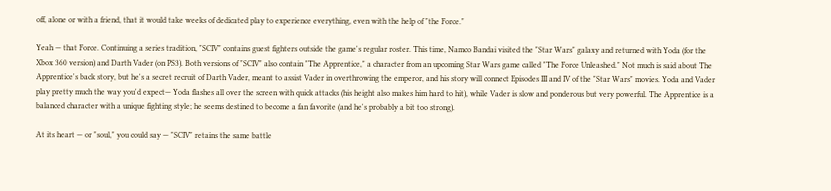off, alone or with a friend, that it would take weeks of dedicated play to experience everything, even with the help of "the Force."

Yeah — that Force. Continuing a series tradition, "SCIV" contains guest fighters outside the game's regular roster. This time, Namco Bandai visited the "Star Wars" galaxy and returned with Yoda (for the Xbox 360 version) and Darth Vader (on PS3). Both versions of "SCIV" also contain "The Apprentice," a character from an upcoming Star Wars game called "The Force Unleashed." Not much is said about The Apprentice's back story, but he's a secret recruit of Darth Vader, meant to assist Vader in overthrowing the emperor, and his story will connect Episodes III and IV of the "Star Wars" movies. Yoda and Vader play pretty much the way you'd expect— Yoda flashes all over the screen with quick attacks (his height also makes him hard to hit), while Vader is slow and ponderous but very powerful. The Apprentice is a balanced character with a unique fighting style; he seems destined to become a fan favorite (and he's probably a bit too strong).

At its heart — or "soul," you could say — "SCIV" retains the same battle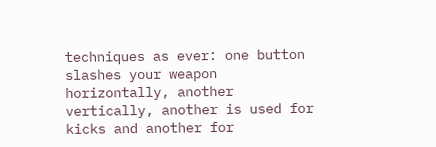techniques as ever: one button slashes your weapon horizontally, another vertically, another is used for kicks and another for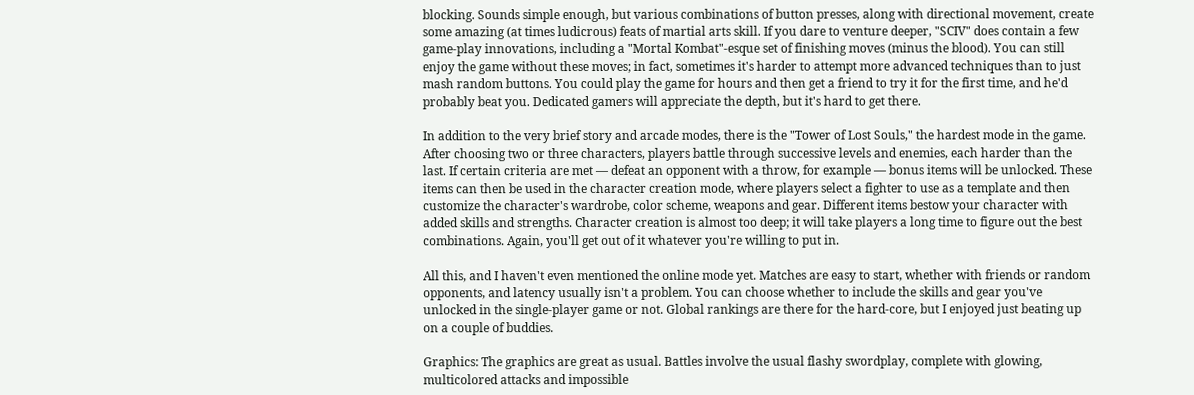blocking. Sounds simple enough, but various combinations of button presses, along with directional movement, create some amazing (at times ludicrous) feats of martial arts skill. If you dare to venture deeper, "SCIV" does contain a few game-play innovations, including a "Mortal Kombat"-esque set of finishing moves (minus the blood). You can still enjoy the game without these moves; in fact, sometimes it's harder to attempt more advanced techniques than to just mash random buttons. You could play the game for hours and then get a friend to try it for the first time, and he'd probably beat you. Dedicated gamers will appreciate the depth, but it's hard to get there.

In addition to the very brief story and arcade modes, there is the "Tower of Lost Souls," the hardest mode in the game. After choosing two or three characters, players battle through successive levels and enemies, each harder than the last. If certain criteria are met — defeat an opponent with a throw, for example — bonus items will be unlocked. These items can then be used in the character creation mode, where players select a fighter to use as a template and then customize the character's wardrobe, color scheme, weapons and gear. Different items bestow your character with added skills and strengths. Character creation is almost too deep; it will take players a long time to figure out the best combinations. Again, you'll get out of it whatever you're willing to put in.

All this, and I haven't even mentioned the online mode yet. Matches are easy to start, whether with friends or random opponents, and latency usually isn't a problem. You can choose whether to include the skills and gear you've unlocked in the single-player game or not. Global rankings are there for the hard-core, but I enjoyed just beating up on a couple of buddies.

Graphics: The graphics are great as usual. Battles involve the usual flashy swordplay, complete with glowing, multicolored attacks and impossible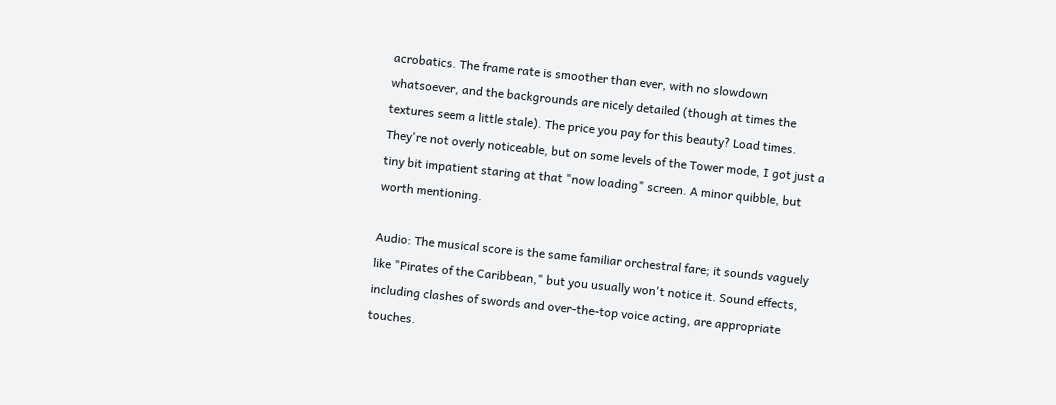acrobatics. The frame rate is smoother than ever, with no slowdown whatsoever, and the backgrounds are nicely detailed (though at times the textures seem a little stale). The price you pay for this beauty? Load times. They're not overly noticeable, but on some levels of the Tower mode, I got just a tiny bit impatient staring at that "now loading" screen. A minor quibble, but worth mentioning.

Audio: The musical score is the same familiar orchestral fare; it sounds vaguely like "Pirates of the Caribbean," but you usually won't notice it. Sound effects, including clashes of swords and over-the-top voice acting, are appropriate touches.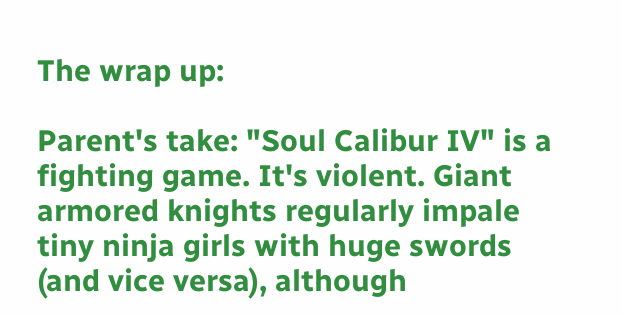The wrap up:

Parent's take: "Soul Calibur IV" is a fighting game. It's violent. Giant armored knights regularly impale tiny ninja girls with huge swords (and vice versa), although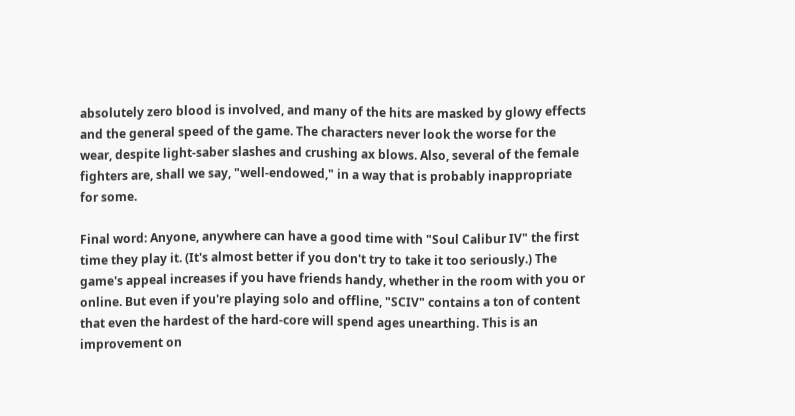absolutely zero blood is involved, and many of the hits are masked by glowy effects and the general speed of the game. The characters never look the worse for the wear, despite light-saber slashes and crushing ax blows. Also, several of the female fighters are, shall we say, "well-endowed," in a way that is probably inappropriate for some.

Final word: Anyone, anywhere can have a good time with "Soul Calibur IV" the first time they play it. (It's almost better if you don't try to take it too seriously.) The game's appeal increases if you have friends handy, whether in the room with you or online. But even if you're playing solo and offline, "SCIV" contains a ton of content that even the hardest of the hard-core will spend ages unearthing. This is an improvement on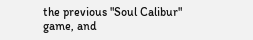the previous "Soul Calibur" game, and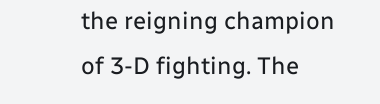the reigning champion of 3-D fighting. The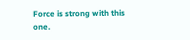Force is strong with this one.